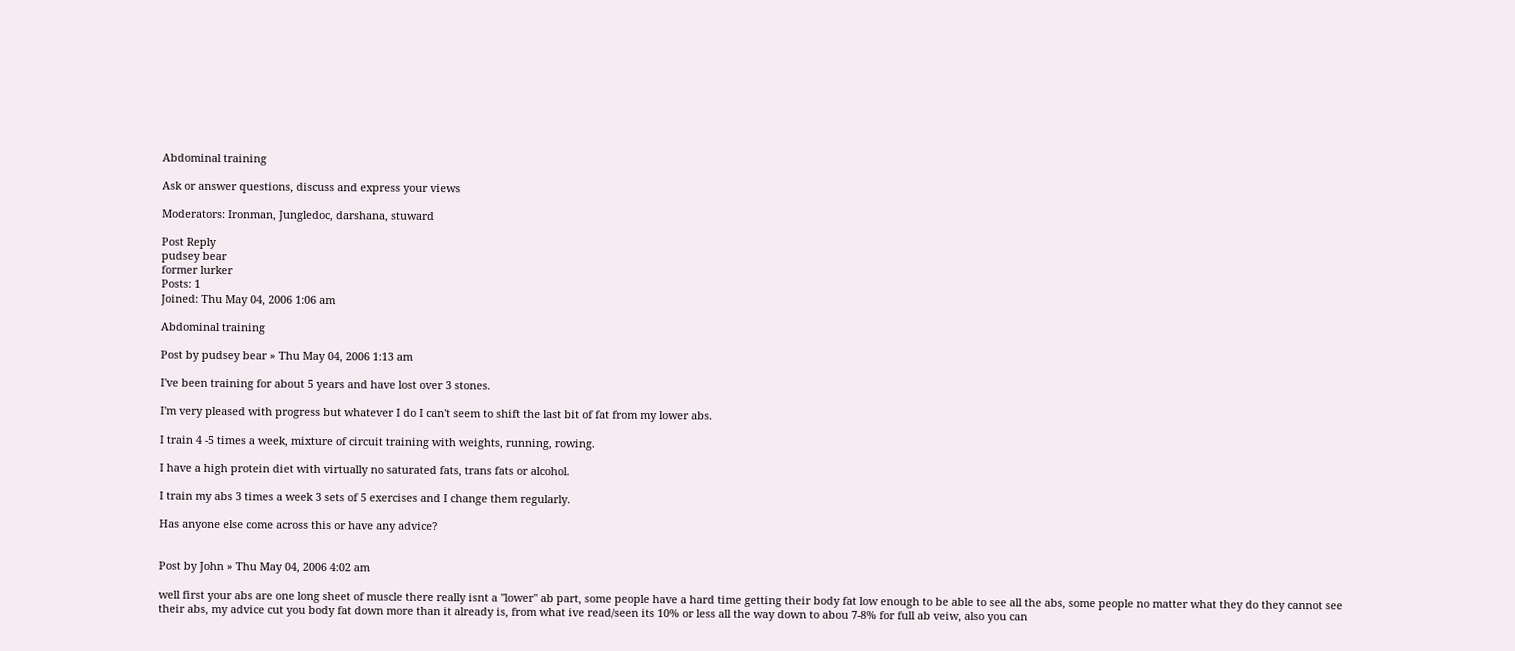Abdominal training

Ask or answer questions, discuss and express your views

Moderators: Ironman, Jungledoc, darshana, stuward

Post Reply
pudsey bear
former lurker
Posts: 1
Joined: Thu May 04, 2006 1:06 am

Abdominal training

Post by pudsey bear » Thu May 04, 2006 1:13 am

I've been training for about 5 years and have lost over 3 stones.

I'm very pleased with progress but whatever I do I can't seem to shift the last bit of fat from my lower abs.

I train 4 -5 times a week, mixture of circuit training with weights, running, rowing.

I have a high protein diet with virtually no saturated fats, trans fats or alcohol.

I train my abs 3 times a week 3 sets of 5 exercises and I change them regularly.

Has anyone else come across this or have any advice?


Post by John » Thu May 04, 2006 4:02 am

well first your abs are one long sheet of muscle there really isnt a "lower" ab part, some people have a hard time getting their body fat low enough to be able to see all the abs, some people no matter what they do they cannot see their abs, my advice cut you body fat down more than it already is, from what ive read/seen its 10% or less all the way down to abou 7-8% for full ab veiw, also you can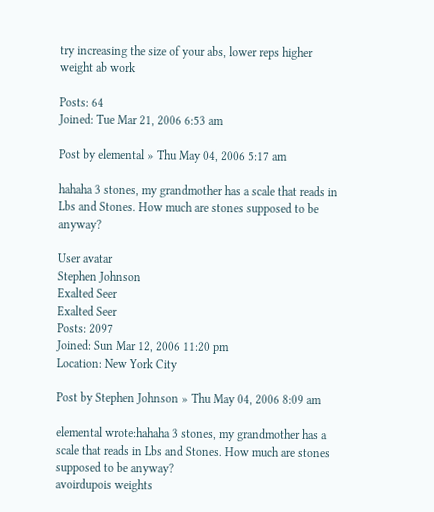try increasing the size of your abs, lower reps higher weight ab work

Posts: 64
Joined: Tue Mar 21, 2006 6:53 am

Post by elemental » Thu May 04, 2006 5:17 am

hahaha 3 stones, my grandmother has a scale that reads in Lbs and Stones. How much are stones supposed to be anyway?

User avatar
Stephen Johnson
Exalted Seer
Exalted Seer
Posts: 2097
Joined: Sun Mar 12, 2006 11:20 pm
Location: New York City

Post by Stephen Johnson » Thu May 04, 2006 8:09 am

elemental wrote:hahaha 3 stones, my grandmother has a scale that reads in Lbs and Stones. How much are stones supposed to be anyway?
avoirdupois weights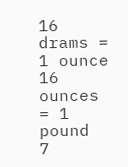16 drams = 1 ounce
16 ounces = 1 pound
7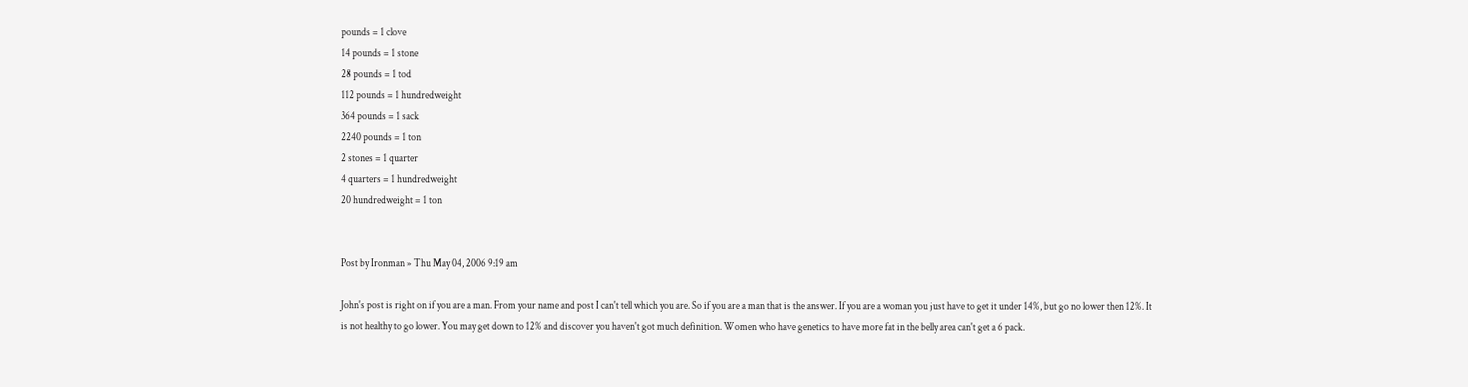pounds = 1 clove
14 pounds = 1 stone
28 pounds = 1 tod
112 pounds = 1 hundredweight
364 pounds = 1 sack
2240 pounds = 1 ton
2 stones = 1 quarter
4 quarters = 1 hundredweight
20 hundredweight = 1 ton


Post by Ironman » Thu May 04, 2006 9:19 am

John's post is right on if you are a man. From your name and post I can't tell which you are. So if you are a man that is the answer. If you are a woman you just have to get it under 14%, but go no lower then 12%. It is not healthy to go lower. You may get down to 12% and discover you haven't got much definition. Women who have genetics to have more fat in the belly area can't get a 6 pack.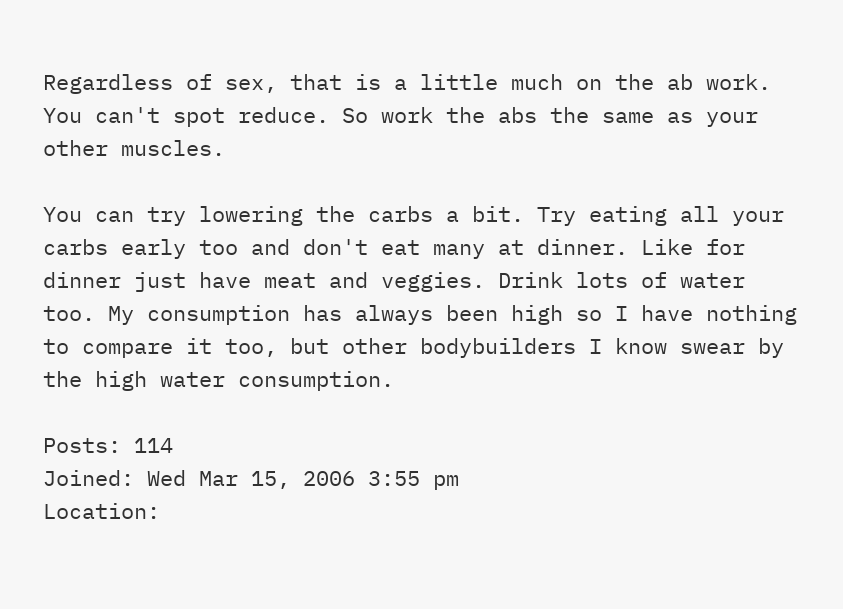Regardless of sex, that is a little much on the ab work. You can't spot reduce. So work the abs the same as your other muscles.

You can try lowering the carbs a bit. Try eating all your carbs early too and don't eat many at dinner. Like for dinner just have meat and veggies. Drink lots of water too. My consumption has always been high so I have nothing to compare it too, but other bodybuilders I know swear by the high water consumption.

Posts: 114
Joined: Wed Mar 15, 2006 3:55 pm
Location: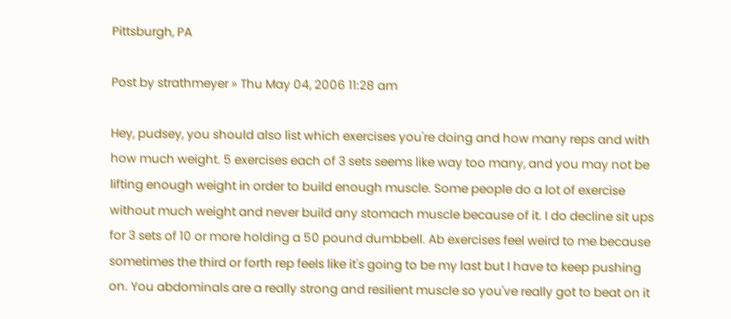Pittsburgh, PA

Post by strathmeyer » Thu May 04, 2006 11:28 am

Hey, pudsey, you should also list which exercises you're doing and how many reps and with how much weight. 5 exercises each of 3 sets seems like way too many, and you may not be lifting enough weight in order to build enough muscle. Some people do a lot of exercise without much weight and never build any stomach muscle because of it. I do decline sit ups for 3 sets of 10 or more holding a 50 pound dumbbell. Ab exercises feel weird to me because sometimes the third or forth rep feels like it's going to be my last but I have to keep pushing on. You abdominals are a really strong and resilient muscle so you've really got to beat on it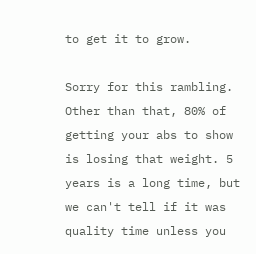to get it to grow.

Sorry for this rambling. Other than that, 80% of getting your abs to show is losing that weight. 5 years is a long time, but we can't tell if it was quality time unless you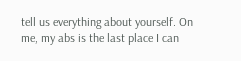tell us everything about yourself. On me, my abs is the last place I can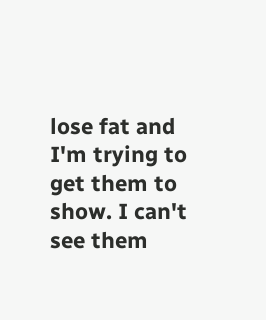lose fat and I'm trying to get them to show. I can't see them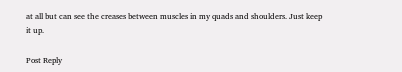at all but can see the creases between muscles in my quads and shoulders. Just keep it up.

Post Reply